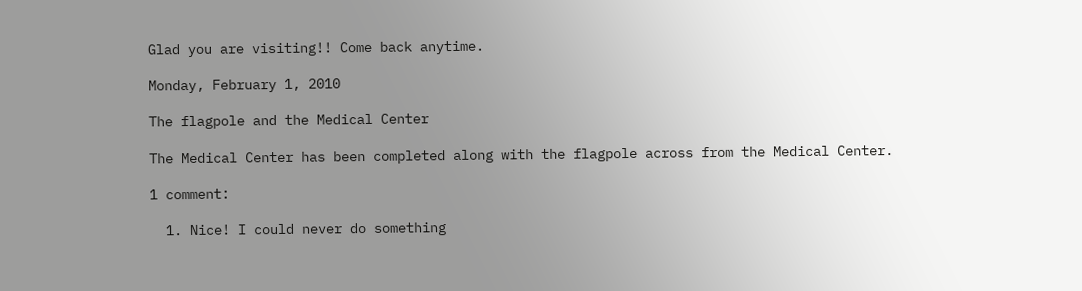Glad you are visiting!! Come back anytime.

Monday, February 1, 2010

The flagpole and the Medical Center

The Medical Center has been completed along with the flagpole across from the Medical Center.

1 comment:

  1. Nice! I could never do something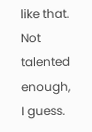like that. Not talented enough, I guess.